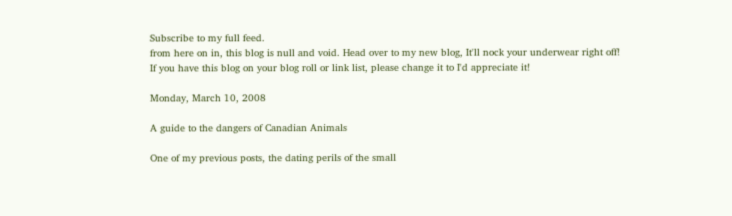Subscribe to my full feed.
from here on in, this blog is null and void. Head over to my new blog, It'll nock your underwear right off!
If you have this blog on your blog roll or link list, please change it to I'd appreciate it!

Monday, March 10, 2008

A guide to the dangers of Canadian Animals

One of my previous posts, the dating perils of the small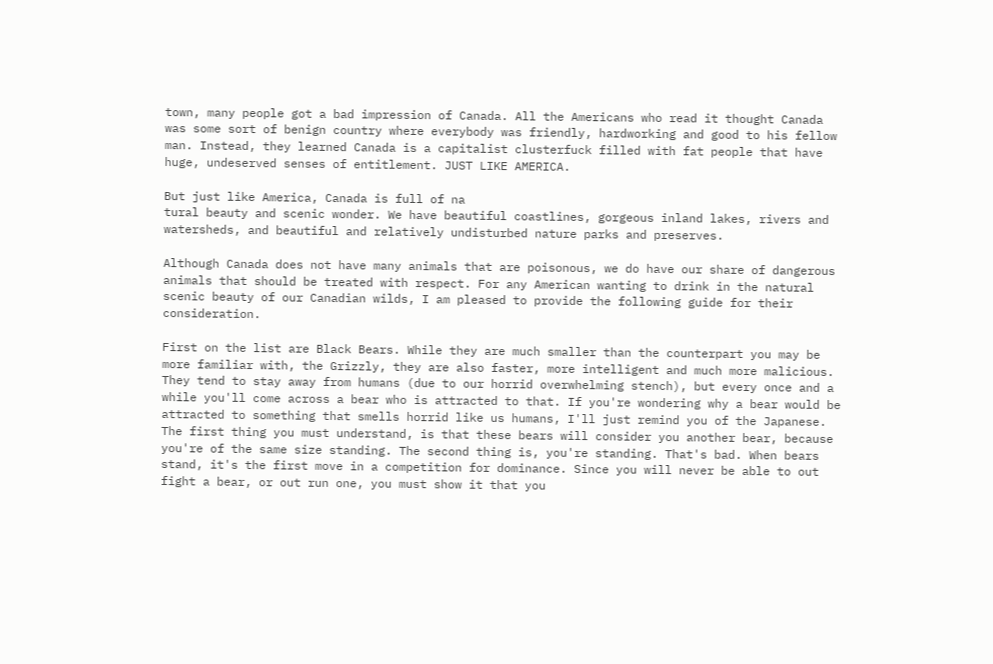town, many people got a bad impression of Canada. All the Americans who read it thought Canada was some sort of benign country where everybody was friendly, hardworking and good to his fellow man. Instead, they learned Canada is a capitalist clusterfuck filled with fat people that have huge, undeserved senses of entitlement. JUST LIKE AMERICA.

But just like America, Canada is full of na
tural beauty and scenic wonder. We have beautiful coastlines, gorgeous inland lakes, rivers and watersheds, and beautiful and relatively undisturbed nature parks and preserves.

Although Canada does not have many animals that are poisonous, we do have our share of dangerous animals that should be treated with respect. For any American wanting to drink in the natural scenic beauty of our Canadian wilds, I am pleased to provide the following guide for their consideration.

First on the list are Black Bears. While they are much smaller than the counterpart you may be more familiar with, the Grizzly, they are also faster, more intelligent and much more malicious. They tend to stay away from humans (due to our horrid overwhelming stench), but every once and a while you'll come across a bear who is attracted to that. If you're wondering why a bear would be attracted to something that smells horrid like us humans, I'll just remind you of the Japanese. The first thing you must understand, is that these bears will consider you another bear, because you're of the same size standing. The second thing is, you're standing. That's bad. When bears stand, it's the first move in a competition for dominance. Since you will never be able to out fight a bear, or out run one, you must show it that you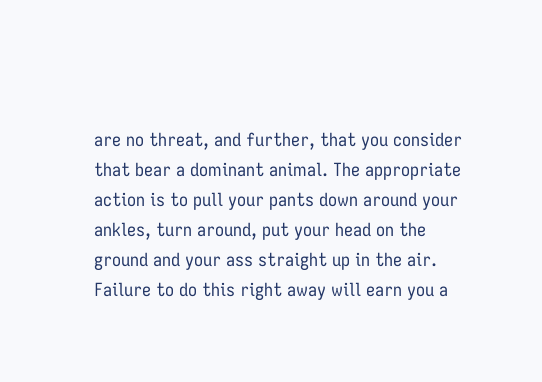are no threat, and further, that you consider that bear a dominant animal. The appropriate action is to pull your pants down around your ankles, turn around, put your head on the ground and your ass straight up in the air. Failure to do this right away will earn you a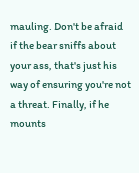mauling. Don't be afraid if the bear sniffs about your ass, that's just his way of ensuring you're not a threat. Finally, if he mounts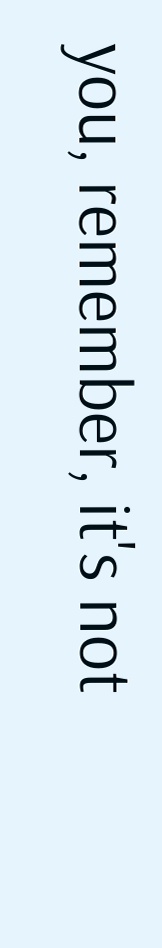you, remember, it's not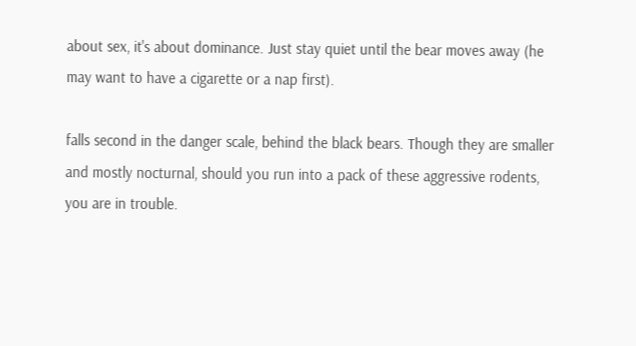about sex, it's about dominance. Just stay quiet until the bear moves away (he may want to have a cigarette or a nap first).

falls second in the danger scale, behind the black bears. Though they are smaller and mostly nocturnal, should you run into a pack of these aggressive rodents, you are in trouble.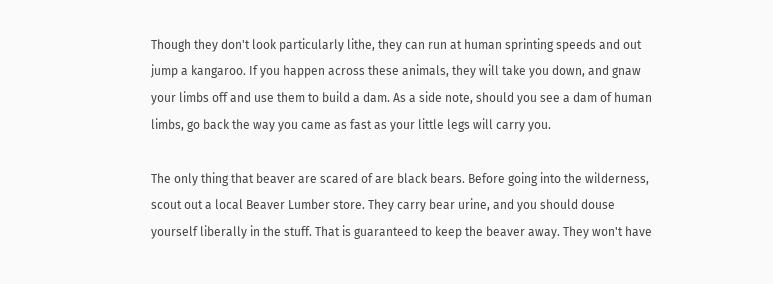Though they don't look particularly lithe, they can run at human sprinting speeds and out jump a kangaroo. If you happen across these animals, they will take you down, and gnaw your limbs off and use them to build a dam. As a side note, should you see a dam of human limbs, go back the way you came as fast as your little legs will carry you.

The only thing that beaver are scared of are black bears. Before going into the wilderness, scout out a local Beaver Lumber store. They carry bear urine, and you should douse yourself liberally in the stuff. That is guaranteed to keep the beaver away. They won't have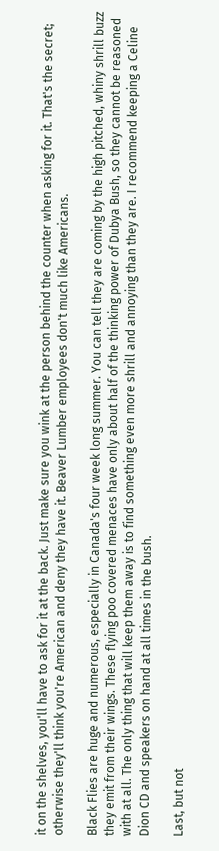it on the shelves, you'll have to ask for it at the back. Just make sure you wink at the person behind the counter when asking for it. That's the secret; otherwise they'll think you're American and deny they have it. Beaver Lumber employees don't much like Americans.

Black Flies are huge and numerous, especially in Canada's four week long summer. You can tell they are coming by the high pitched, whiny shrill buzz they emit from their wings. These flying poo covered menaces have only about half of the thinking power of Dubya Bush, so they cannot be reasoned with at all. The only thing that will keep them away is to find something even more shrill and annoying than they are. I recommend keeping a Celine Dion CD and speakers on hand at all times in the bush.

Last, but not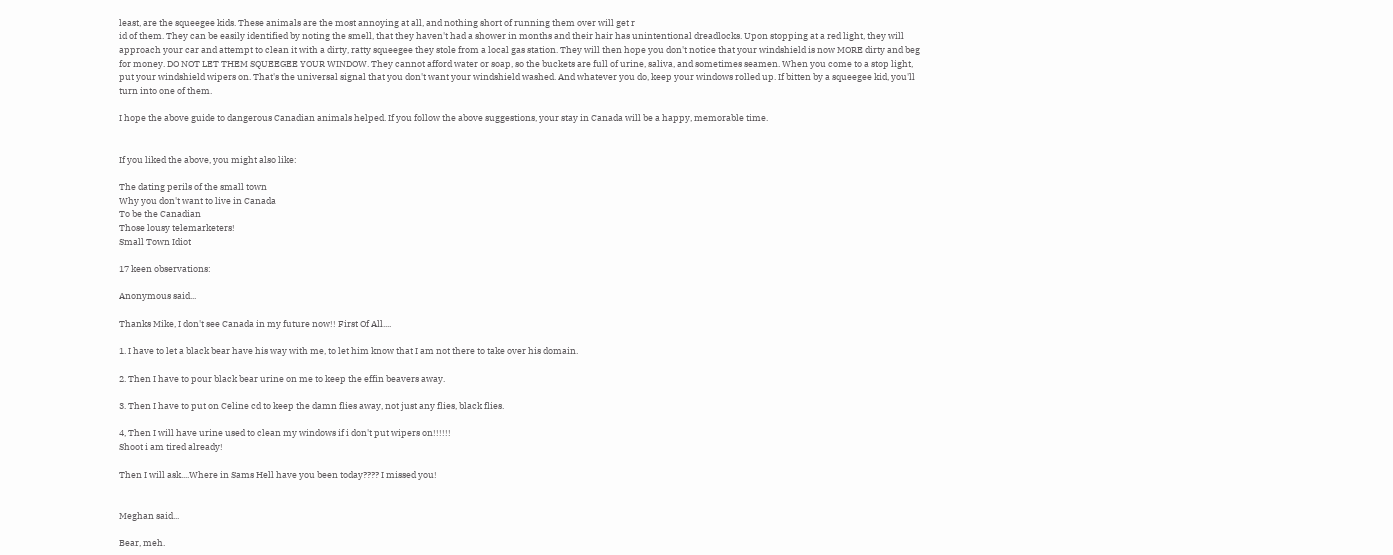least, are the squeegee kids. These animals are the most annoying at all, and nothing short of running them over will get r
id of them. They can be easily identified by noting the smell, that they haven't had a shower in months and their hair has unintentional dreadlocks. Upon stopping at a red light, they will approach your car and attempt to clean it with a dirty, ratty squeegee they stole from a local gas station. They will then hope you don't notice that your windshield is now MORE dirty and beg for money. DO NOT LET THEM SQUEEGEE YOUR WINDOW. They cannot afford water or soap, so the buckets are full of urine, saliva, and sometimes seamen. When you come to a stop light, put your windshield wipers on. That's the universal signal that you don't want your windshield washed. And whatever you do, keep your windows rolled up. If bitten by a squeegee kid, you'll turn into one of them.

I hope the above guide to dangerous Canadian animals helped. If you follow the above suggestions, your stay in Canada will be a happy, memorable time.


If you liked the above, you might also like:

The dating perils of the small town
Why you don't want to live in Canada
To be the Canadian
Those lousy telemarketers!
Small Town Idiot

17 keen observations:

Anonymous said...

Thanks Mike, I don't see Canada in my future now!! First Of All....

1. I have to let a black bear have his way with me, to let him know that I am not there to take over his domain.

2. Then I have to pour black bear urine on me to keep the effin beavers away.

3. Then I have to put on Celine cd to keep the damn flies away, not just any flies, black flies.

4, Then I will have urine used to clean my windows if i don't put wipers on!!!!!!
Shoot i am tired already!

Then I will ask....Where in Sams Hell have you been today???? I missed you!


Meghan said...

Bear, meh.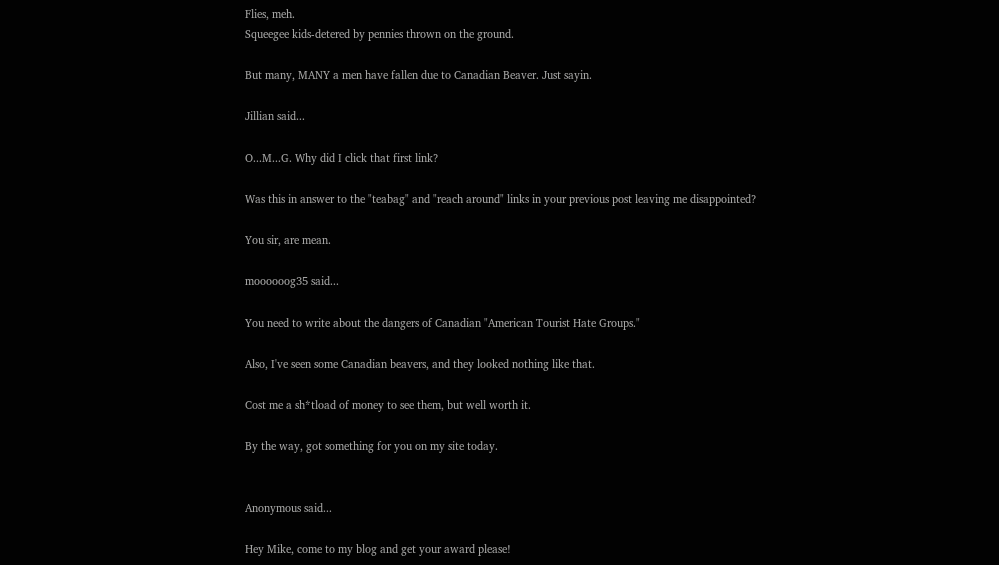Flies, meh.
Squeegee kids-detered by pennies thrown on the ground.

But many, MANY a men have fallen due to Canadian Beaver. Just sayin.

Jillian said...

O...M...G. Why did I click that first link?

Was this in answer to the "teabag" and "reach around" links in your previous post leaving me disappointed?

You sir, are mean.

moooooog35 said...

You need to write about the dangers of Canadian "American Tourist Hate Groups."

Also, I've seen some Canadian beavers, and they looked nothing like that.

Cost me a sh*tload of money to see them, but well worth it.

By the way, got something for you on my site today.


Anonymous said...

Hey Mike, come to my blog and get your award please!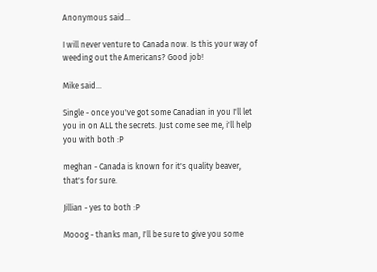Anonymous said...

I will never venture to Canada now. Is this your way of weeding out the Americans? Good job!

Mike said...

Single - once you've got some Canadian in you I'll let you in on ALL the secrets. Just come see me, i'll help you with both :P

meghan - Canada is known for it's quality beaver, that's for sure.

Jillian - yes to both :P

Mooog - thanks man, I'll be sure to give you some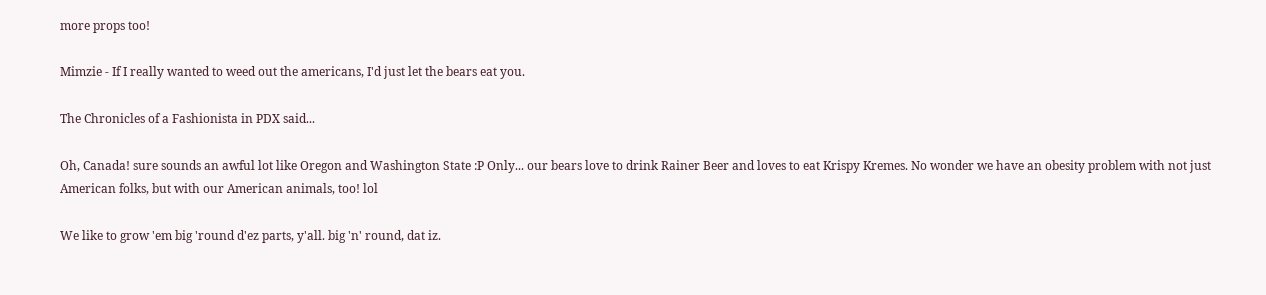more props too!

Mimzie - If I really wanted to weed out the americans, I'd just let the bears eat you.

The Chronicles of a Fashionista in PDX said...

Oh, Canada! sure sounds an awful lot like Oregon and Washington State :P Only... our bears love to drink Rainer Beer and loves to eat Krispy Kremes. No wonder we have an obesity problem with not just American folks, but with our American animals, too! lol

We like to grow 'em big 'round d'ez parts, y'all. big 'n' round, dat iz.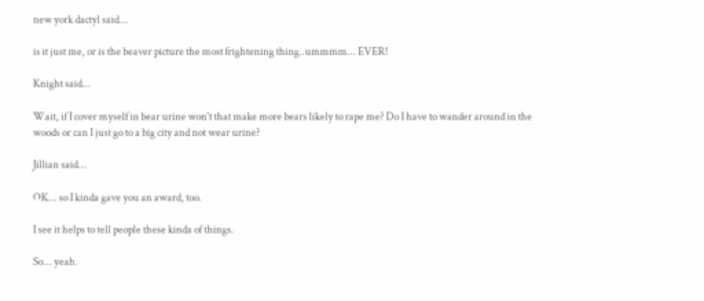new york dactyl said...

is it just me, or is the beaver picture the most frightening thing..ummmm... EVER!

Knight said...

Wait, if I cover myself in bear urine won't that make more bears likely to rape me? Do I have to wander around in the woods or can I just go to a big city and not wear urine?

Jillian said...

OK... so I kinda gave you an award, too.

I see it helps to tell people these kinda of things.

So... yeah.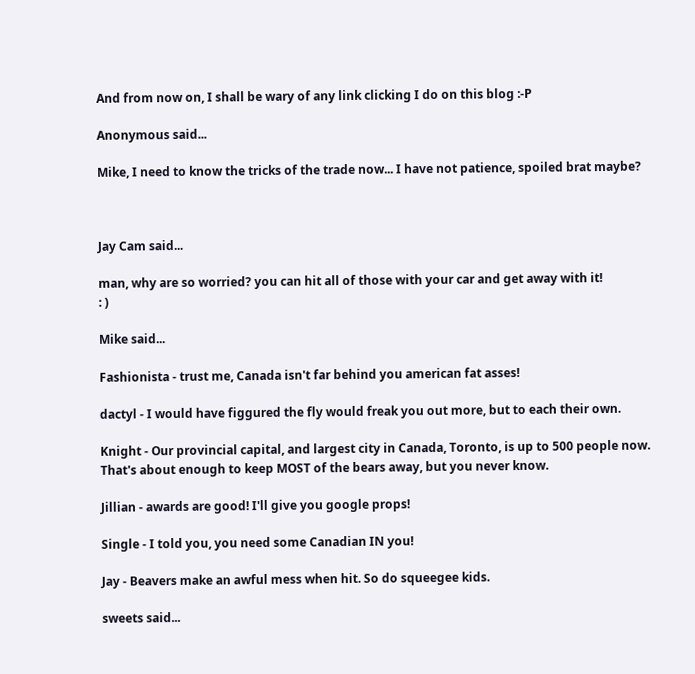And from now on, I shall be wary of any link clicking I do on this blog :-P

Anonymous said...

Mike, I need to know the tricks of the trade now... I have not patience, spoiled brat maybe?



Jay Cam said...

man, why are so worried? you can hit all of those with your car and get away with it!
: )

Mike said...

Fashionista - trust me, Canada isn't far behind you american fat asses!

dactyl - I would have figgured the fly would freak you out more, but to each their own.

Knight - Our provincial capital, and largest city in Canada, Toronto, is up to 500 people now. That's about enough to keep MOST of the bears away, but you never know.

Jillian - awards are good! I'll give you google props!

Single - I told you, you need some Canadian IN you!

Jay - Beavers make an awful mess when hit. So do squeegee kids.

sweets said...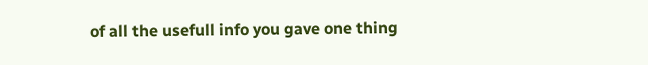of all the usefull info you gave one thing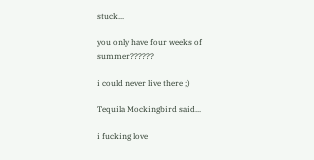stuck...

you only have four weeks of summer??????

i could never live there ;)

Tequila Mockingbird said...

i fucking love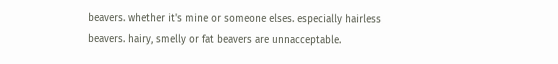beavers. whether it's mine or someone elses. especially hairless beavers. hairy, smelly or fat beavers are unnacceptable.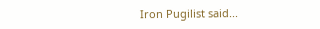Iron Pugilist said...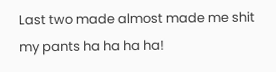Last two made almost made me shit my pants ha ha ha ha!